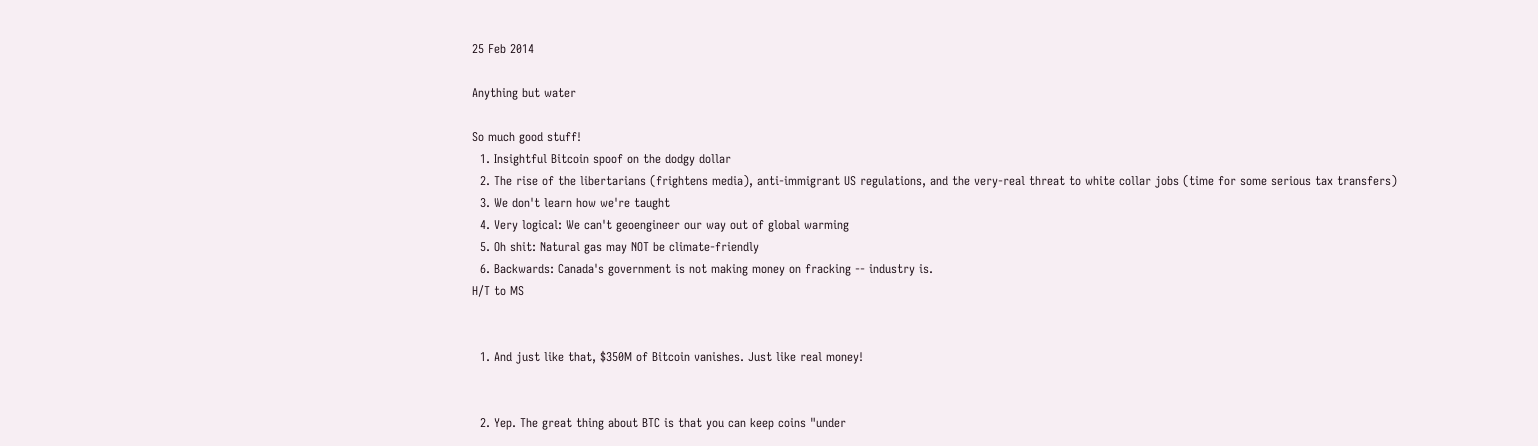25 Feb 2014

Anything but water

So much good stuff!
  1. Insightful Bitcoin spoof on the dodgy dollar
  2. The rise of the libertarians (frightens media), anti-immigrant US regulations, and the very-real threat to white collar jobs (time for some serious tax transfers)
  3. We don't learn how we're taught
  4. Very logical: We can't geoengineer our way out of global warming
  5. Oh shit: Natural gas may NOT be climate-friendly
  6. Backwards: Canada's government is not making money on fracking -- industry is.
H/T to MS


  1. And just like that, $350M of Bitcoin vanishes. Just like real money!


  2. Yep. The great thing about BTC is that you can keep coins "under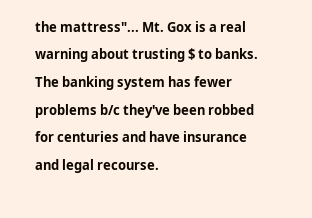the mattress"... Mt. Gox is a real warning about trusting $ to banks. The banking system has fewer problems b/c they've been robbed for centuries and have insurance and legal recourse.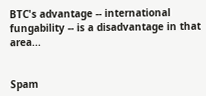BTC's advantage -- international fungability -- is a disadvantage in that area...


Spam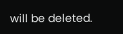will be deleted.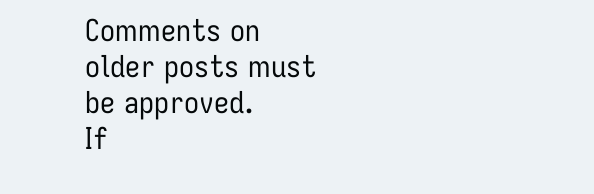Comments on older posts must be approved.
If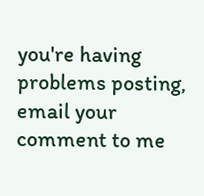you're having problems posting, email your comment to me